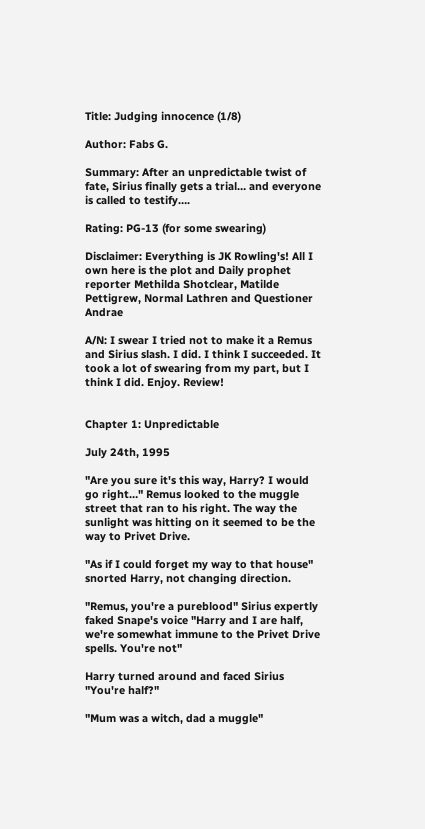Title: Judging innocence (1/8)

Author: Fabs G.

Summary: After an unpredictable twist of fate, Sirius finally gets a trial… and everyone is called to testify….

Rating: PG-13 (for some swearing)

Disclaimer: Everything is JK Rowling's! All I own here is the plot and Daily prophet reporter Methilda Shotclear, Matilde Pettigrew, Normal Lathren and Questioner Andrae

A/N: I swear I tried not to make it a Remus and Sirius slash. I did. I think I succeeded. It took a lot of swearing from my part, but I think I did. Enjoy. Review!


Chapter 1: Unpredictable

July 24th, 1995

"Are you sure it's this way, Harry? I would go right…" Remus looked to the muggle street that ran to his right. The way the sunlight was hitting on it seemed to be the way to Privet Drive.

"As if I could forget my way to that house" snorted Harry, not changing direction.

"Remus, you're a pureblood" Sirius expertly faked Snape's voice "Harry and I are half, we're somewhat immune to the Privet Drive spells. You're not"

Harry turned around and faced Sirius "You're half?"

"Mum was a witch, dad a muggle"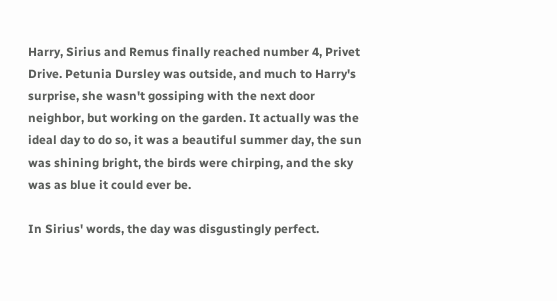Harry, Sirius and Remus finally reached number 4, Privet Drive. Petunia Dursley was outside, and much to Harry's surprise, she wasn't gossiping with the next door neighbor, but working on the garden. It actually was the ideal day to do so, it was a beautiful summer day, the sun was shining bright, the birds were chirping, and the sky was as blue it could ever be.

In Sirius' words, the day was disgustingly perfect.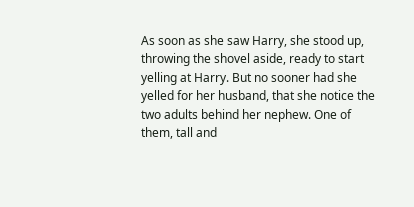As soon as she saw Harry, she stood up, throwing the shovel aside, ready to start yelling at Harry. But no sooner had she yelled for her husband, that she notice the two adults behind her nephew. One of them, tall and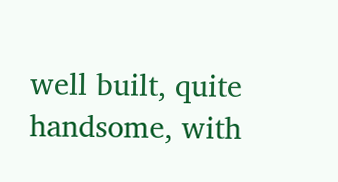well built, quite handsome, with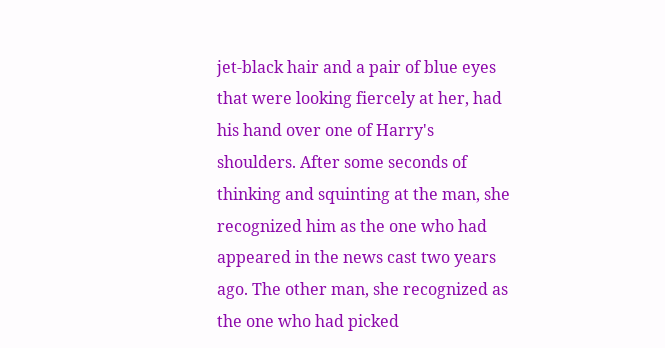jet-black hair and a pair of blue eyes that were looking fiercely at her, had his hand over one of Harry's shoulders. After some seconds of thinking and squinting at the man, she recognized him as the one who had appeared in the news cast two years ago. The other man, she recognized as the one who had picked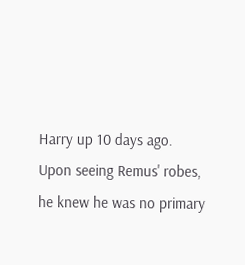Harry up 10 days ago. Upon seeing Remus' robes, he knew he was no primary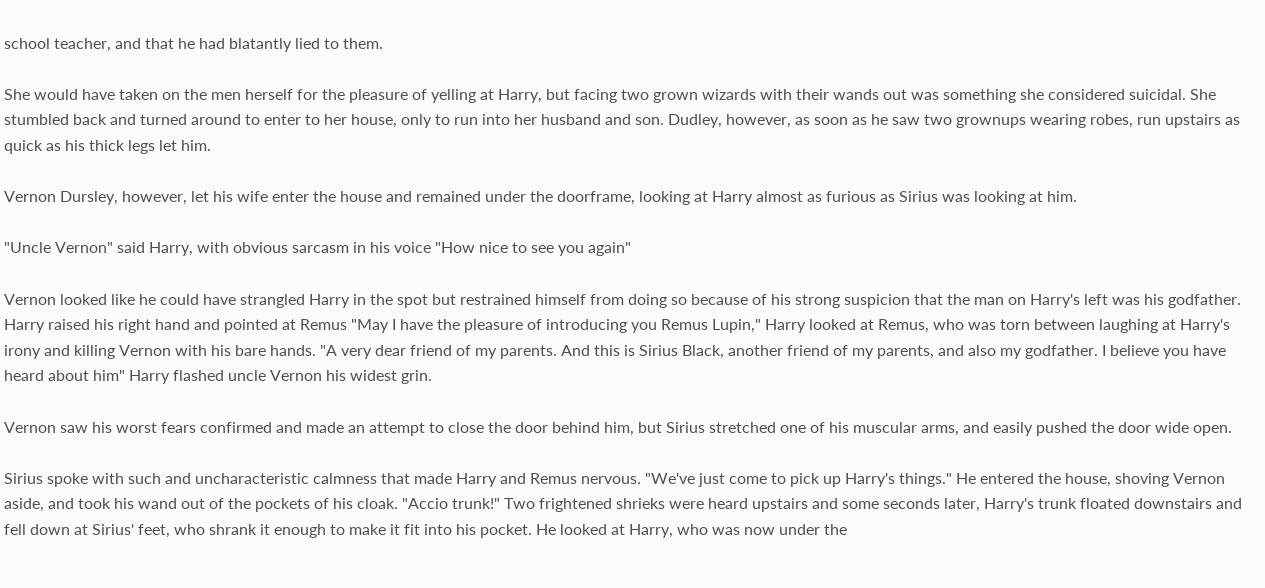school teacher, and that he had blatantly lied to them.

She would have taken on the men herself for the pleasure of yelling at Harry, but facing two grown wizards with their wands out was something she considered suicidal. She stumbled back and turned around to enter to her house, only to run into her husband and son. Dudley, however, as soon as he saw two grownups wearing robes, run upstairs as quick as his thick legs let him.

Vernon Dursley, however, let his wife enter the house and remained under the doorframe, looking at Harry almost as furious as Sirius was looking at him.

"Uncle Vernon" said Harry, with obvious sarcasm in his voice "How nice to see you again"

Vernon looked like he could have strangled Harry in the spot but restrained himself from doing so because of his strong suspicion that the man on Harry's left was his godfather. Harry raised his right hand and pointed at Remus "May I have the pleasure of introducing you Remus Lupin," Harry looked at Remus, who was torn between laughing at Harry's irony and killing Vernon with his bare hands. "A very dear friend of my parents. And this is Sirius Black, another friend of my parents, and also my godfather. I believe you have heard about him" Harry flashed uncle Vernon his widest grin.

Vernon saw his worst fears confirmed and made an attempt to close the door behind him, but Sirius stretched one of his muscular arms, and easily pushed the door wide open.

Sirius spoke with such and uncharacteristic calmness that made Harry and Remus nervous. "We've just come to pick up Harry's things." He entered the house, shoving Vernon aside, and took his wand out of the pockets of his cloak. "Accio trunk!" Two frightened shrieks were heard upstairs and some seconds later, Harry's trunk floated downstairs and fell down at Sirius' feet, who shrank it enough to make it fit into his pocket. He looked at Harry, who was now under the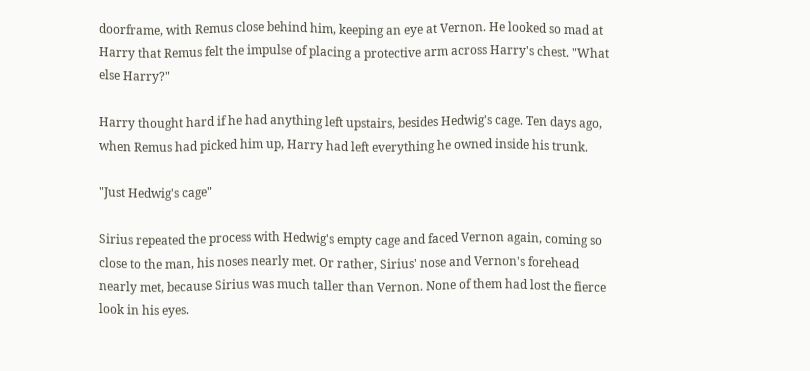doorframe, with Remus close behind him, keeping an eye at Vernon. He looked so mad at Harry that Remus felt the impulse of placing a protective arm across Harry's chest. "What else Harry?"

Harry thought hard if he had anything left upstairs, besides Hedwig's cage. Ten days ago, when Remus had picked him up, Harry had left everything he owned inside his trunk.

"Just Hedwig's cage"

Sirius repeated the process with Hedwig's empty cage and faced Vernon again, coming so close to the man, his noses nearly met. Or rather, Sirius' nose and Vernon's forehead nearly met, because Sirius was much taller than Vernon. None of them had lost the fierce look in his eyes.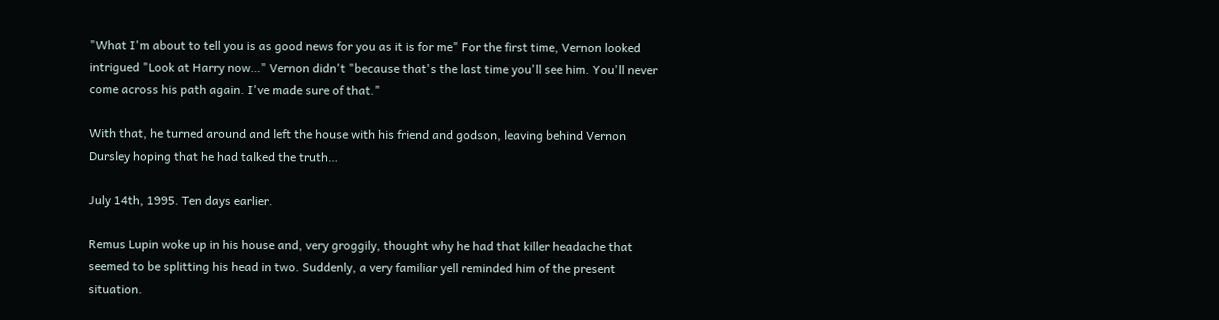"What I'm about to tell you is as good news for you as it is for me" For the first time, Vernon looked intrigued "Look at Harry now…" Vernon didn't "because that's the last time you'll see him. You'll never come across his path again. I've made sure of that."

With that, he turned around and left the house with his friend and godson, leaving behind Vernon Dursley hoping that he had talked the truth…

July 14th, 1995. Ten days earlier.

Remus Lupin woke up in his house and, very groggily, thought why he had that killer headache that seemed to be splitting his head in two. Suddenly, a very familiar yell reminded him of the present situation.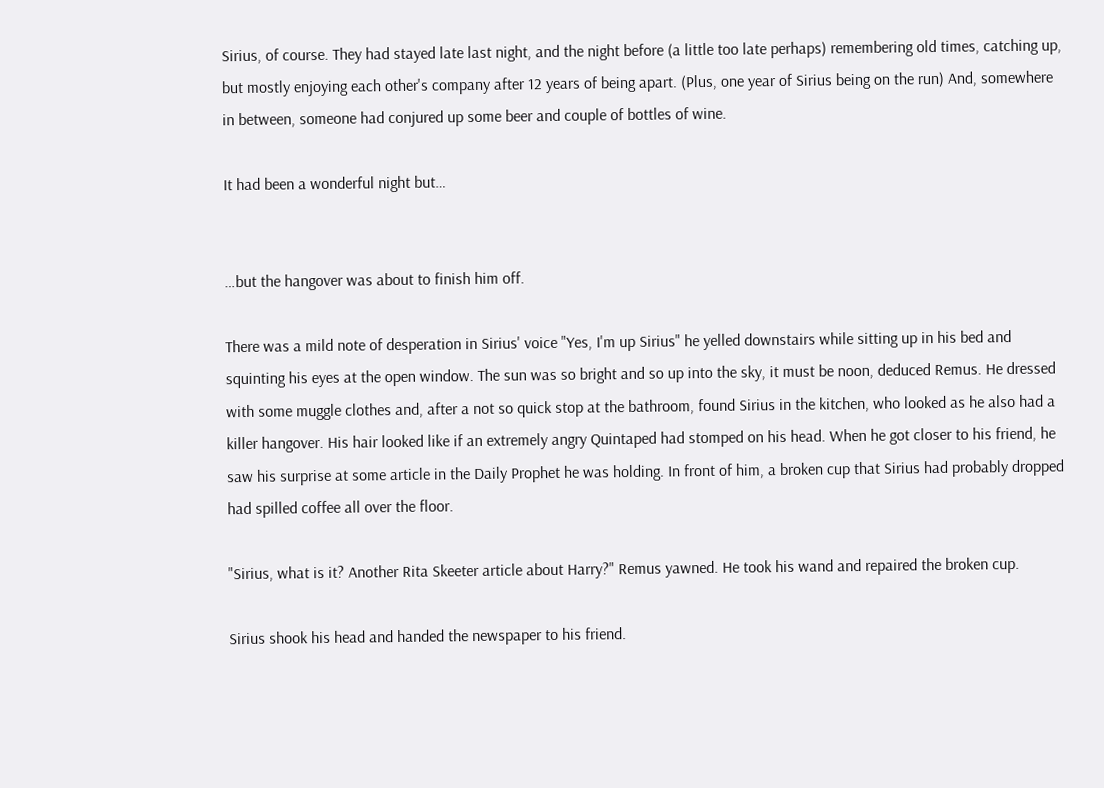Sirius, of course. They had stayed late last night, and the night before (a little too late perhaps) remembering old times, catching up, but mostly enjoying each other's company after 12 years of being apart. (Plus, one year of Sirius being on the run) And, somewhere in between, someone had conjured up some beer and couple of bottles of wine.

It had been a wonderful night but…


…but the hangover was about to finish him off.

There was a mild note of desperation in Sirius' voice "Yes, I'm up Sirius" he yelled downstairs while sitting up in his bed and squinting his eyes at the open window. The sun was so bright and so up into the sky, it must be noon, deduced Remus. He dressed with some muggle clothes and, after a not so quick stop at the bathroom, found Sirius in the kitchen, who looked as he also had a killer hangover. His hair looked like if an extremely angry Quintaped had stomped on his head. When he got closer to his friend, he saw his surprise at some article in the Daily Prophet he was holding. In front of him, a broken cup that Sirius had probably dropped had spilled coffee all over the floor.

"Sirius, what is it? Another Rita Skeeter article about Harry?" Remus yawned. He took his wand and repaired the broken cup.

Sirius shook his head and handed the newspaper to his friend.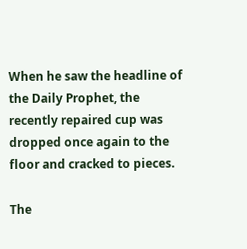When he saw the headline of the Daily Prophet, the recently repaired cup was dropped once again to the floor and cracked to pieces.

The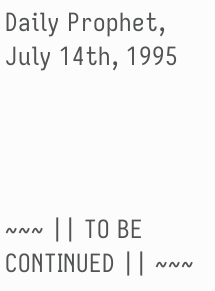Daily Prophet, July 14th, 1995




~~~ || TO BE CONTINUED || ~~~